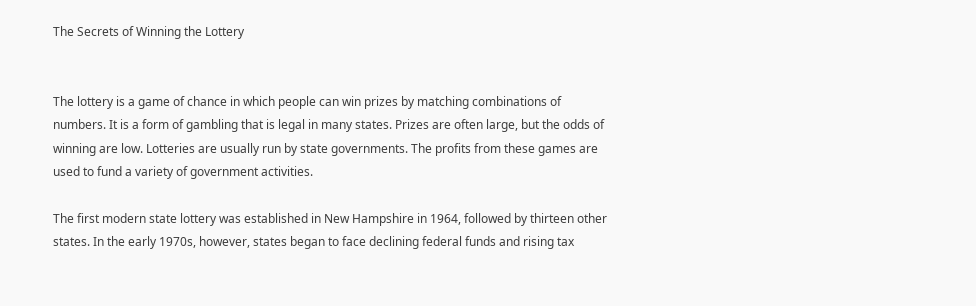The Secrets of Winning the Lottery


The lottery is a game of chance in which people can win prizes by matching combinations of numbers. It is a form of gambling that is legal in many states. Prizes are often large, but the odds of winning are low. Lotteries are usually run by state governments. The profits from these games are used to fund a variety of government activities.

The first modern state lottery was established in New Hampshire in 1964, followed by thirteen other states. In the early 1970s, however, states began to face declining federal funds and rising tax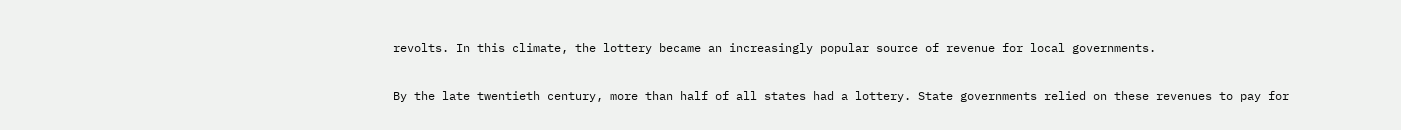revolts. In this climate, the lottery became an increasingly popular source of revenue for local governments.

By the late twentieth century, more than half of all states had a lottery. State governments relied on these revenues to pay for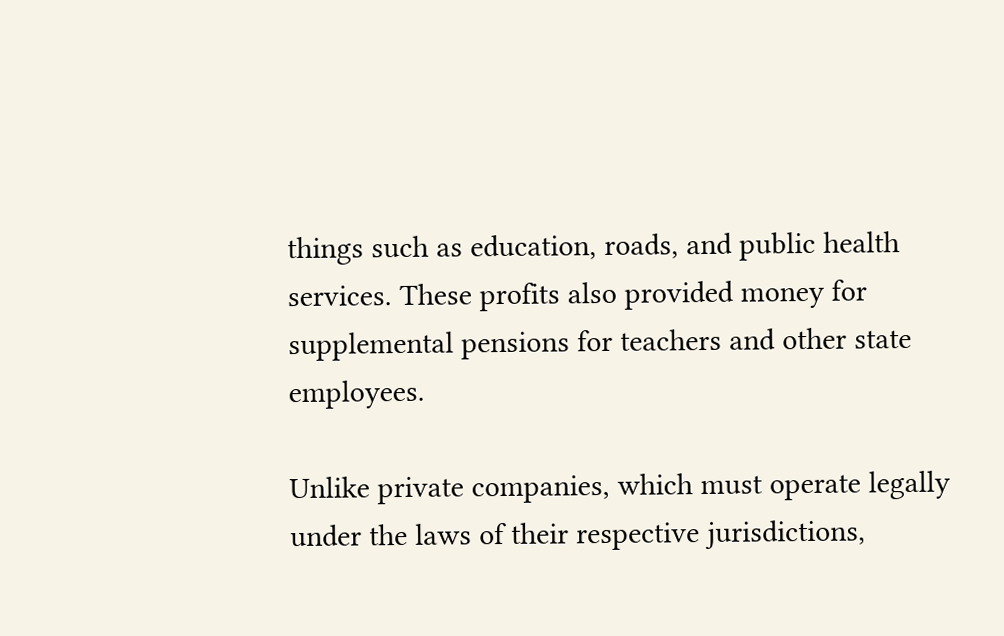things such as education, roads, and public health services. These profits also provided money for supplemental pensions for teachers and other state employees.

Unlike private companies, which must operate legally under the laws of their respective jurisdictions,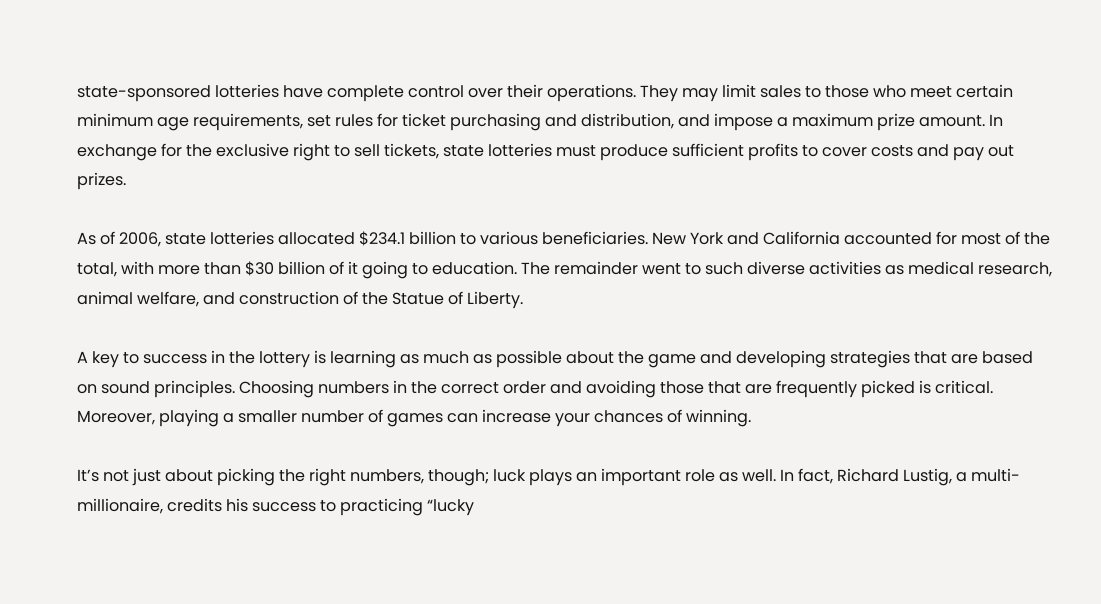state-sponsored lotteries have complete control over their operations. They may limit sales to those who meet certain minimum age requirements, set rules for ticket purchasing and distribution, and impose a maximum prize amount. In exchange for the exclusive right to sell tickets, state lotteries must produce sufficient profits to cover costs and pay out prizes.

As of 2006, state lotteries allocated $234.1 billion to various beneficiaries. New York and California accounted for most of the total, with more than $30 billion of it going to education. The remainder went to such diverse activities as medical research, animal welfare, and construction of the Statue of Liberty.

A key to success in the lottery is learning as much as possible about the game and developing strategies that are based on sound principles. Choosing numbers in the correct order and avoiding those that are frequently picked is critical. Moreover, playing a smaller number of games can increase your chances of winning.

It’s not just about picking the right numbers, though; luck plays an important role as well. In fact, Richard Lustig, a multi-millionaire, credits his success to practicing “lucky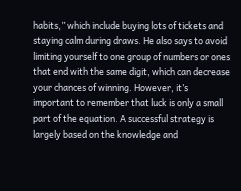habits,” which include buying lots of tickets and staying calm during draws. He also says to avoid limiting yourself to one group of numbers or ones that end with the same digit, which can decrease your chances of winning. However, it’s important to remember that luck is only a small part of the equation. A successful strategy is largely based on the knowledge and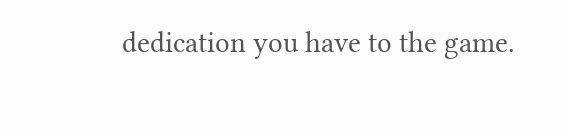dedication you have to the game.